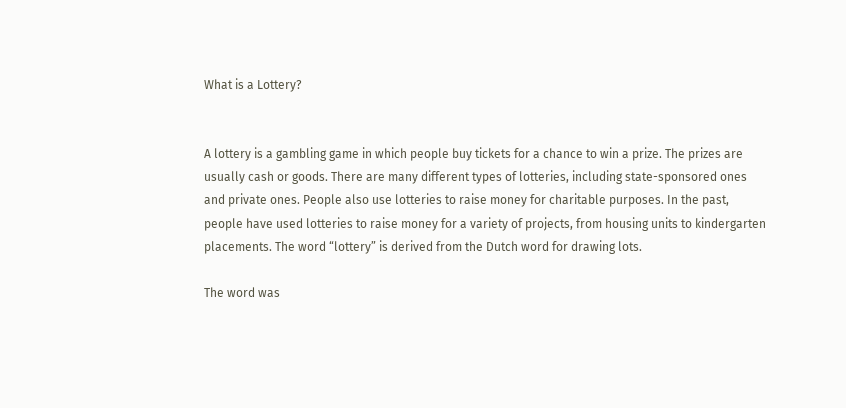What is a Lottery?


A lottery is a gambling game in which people buy tickets for a chance to win a prize. The prizes are usually cash or goods. There are many different types of lotteries, including state-sponsored ones and private ones. People also use lotteries to raise money for charitable purposes. In the past, people have used lotteries to raise money for a variety of projects, from housing units to kindergarten placements. The word “lottery” is derived from the Dutch word for drawing lots.

The word was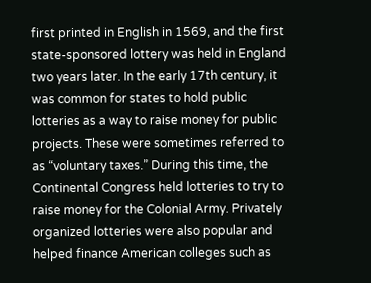first printed in English in 1569, and the first state-sponsored lottery was held in England two years later. In the early 17th century, it was common for states to hold public lotteries as a way to raise money for public projects. These were sometimes referred to as “voluntary taxes.” During this time, the Continental Congress held lotteries to try to raise money for the Colonial Army. Privately organized lotteries were also popular and helped finance American colleges such as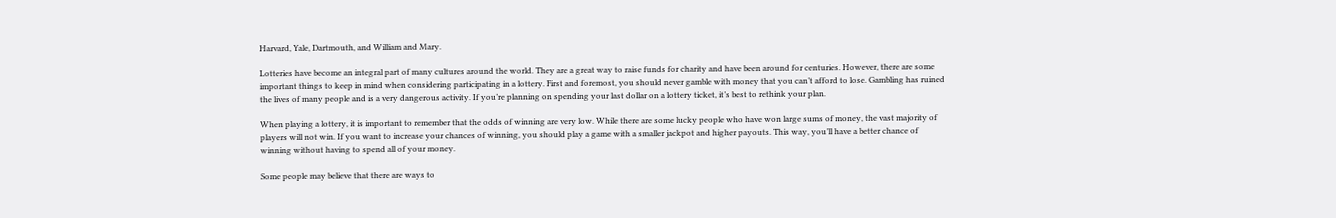Harvard, Yale, Dartmouth, and William and Mary.

Lotteries have become an integral part of many cultures around the world. They are a great way to raise funds for charity and have been around for centuries. However, there are some important things to keep in mind when considering participating in a lottery. First and foremost, you should never gamble with money that you can’t afford to lose. Gambling has ruined the lives of many people and is a very dangerous activity. If you’re planning on spending your last dollar on a lottery ticket, it’s best to rethink your plan.

When playing a lottery, it is important to remember that the odds of winning are very low. While there are some lucky people who have won large sums of money, the vast majority of players will not win. If you want to increase your chances of winning, you should play a game with a smaller jackpot and higher payouts. This way, you’ll have a better chance of winning without having to spend all of your money.

Some people may believe that there are ways to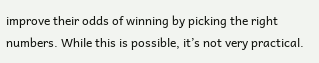improve their odds of winning by picking the right numbers. While this is possible, it’s not very practical.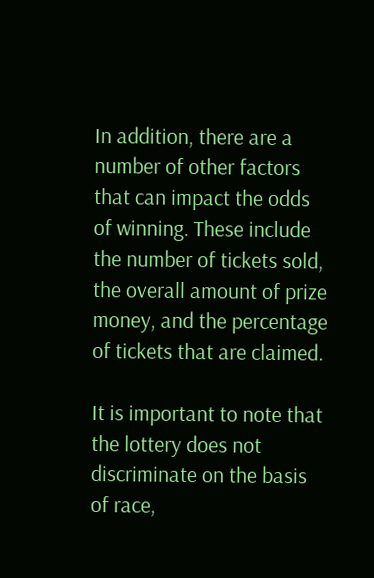In addition, there are a number of other factors that can impact the odds of winning. These include the number of tickets sold, the overall amount of prize money, and the percentage of tickets that are claimed.

It is important to note that the lottery does not discriminate on the basis of race,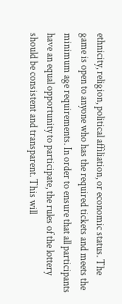ethnicity, religion, political affiliation, or economic status. The game is open to anyone who has the required tickets and meets the minimum age requirements. In order to ensure that all participants have an equal opportunity to participate, the rules of the lottery should be consistent and transparent. This will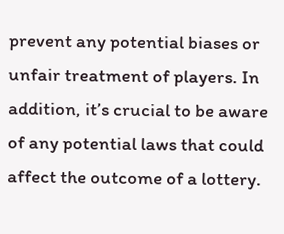prevent any potential biases or unfair treatment of players. In addition, it’s crucial to be aware of any potential laws that could affect the outcome of a lottery.